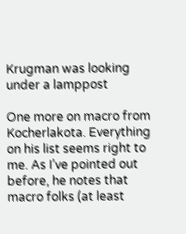Krugman was looking under a lamppost

One more on macro from Kocherlakota. Everything on his list seems right to me. As I’ve pointed out before, he notes that macro folks (at least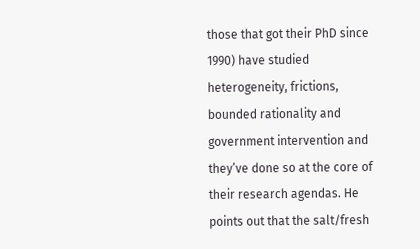those that got their PhD since 1990) have studied heterogeneity, frictions, bounded rationality and government intervention and they’ve done so at the core of their research agendas. He points out that the salt/fresh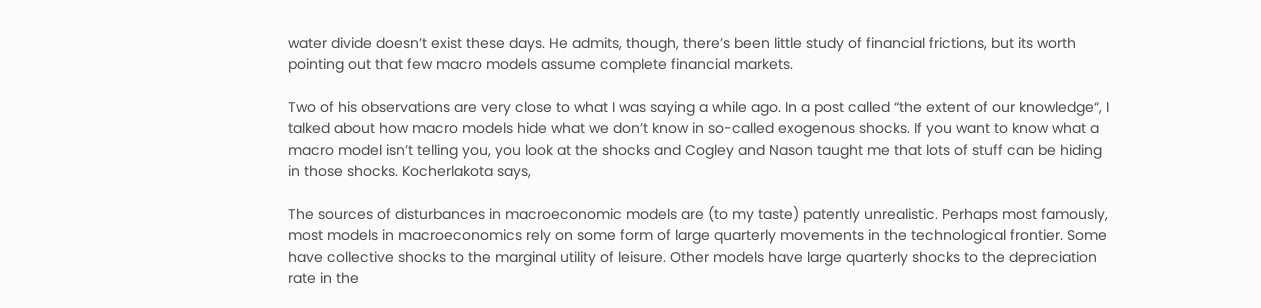water divide doesn’t exist these days. He admits, though, there’s been little study of financial frictions, but its worth pointing out that few macro models assume complete financial markets.

Two of his observations are very close to what I was saying a while ago. In a post called “the extent of our knowledge“, I talked about how macro models hide what we don’t know in so-called exogenous shocks. If you want to know what a macro model isn’t telling you, you look at the shocks and Cogley and Nason taught me that lots of stuff can be hiding in those shocks. Kocherlakota says,

The sources of disturbances in macroeconomic models are (to my taste) patently unrealistic. Perhaps most famously, most models in macroeconomics rely on some form of large quarterly movements in the technological frontier. Some have collective shocks to the marginal utility of leisure. Other models have large quarterly shocks to the depreciation rate in the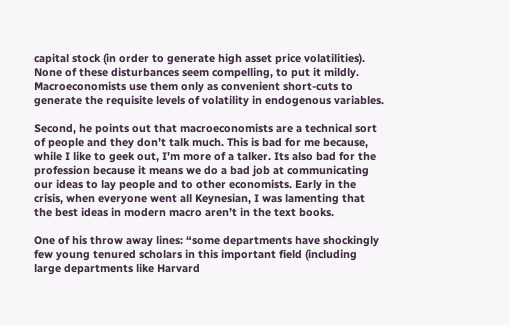capital stock (in order to generate high asset price volatilities). None of these disturbances seem compelling, to put it mildly. Macroeconomists use them only as convenient short-cuts to generate the requisite levels of volatility in endogenous variables.

Second, he points out that macroeconomists are a technical sort of people and they don’t talk much. This is bad for me because, while I like to geek out, I’m more of a talker. Its also bad for the profession because it means we do a bad job at communicating our ideas to lay people and to other economists. Early in the crisis, when everyone went all Keynesian, I was lamenting that the best ideas in modern macro aren’t in the text books.

One of his throw away lines: “some departments have shockingly few young tenured scholars in this important field (including large departments like Harvard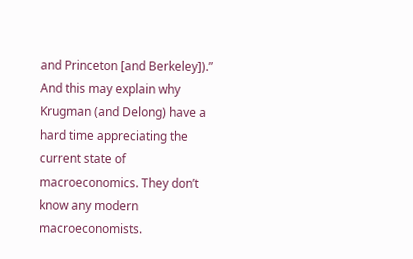and Princeton [and Berkeley]).” And this may explain why Krugman (and Delong) have a hard time appreciating the current state of macroeconomics. They don’t know any modern macroeconomists.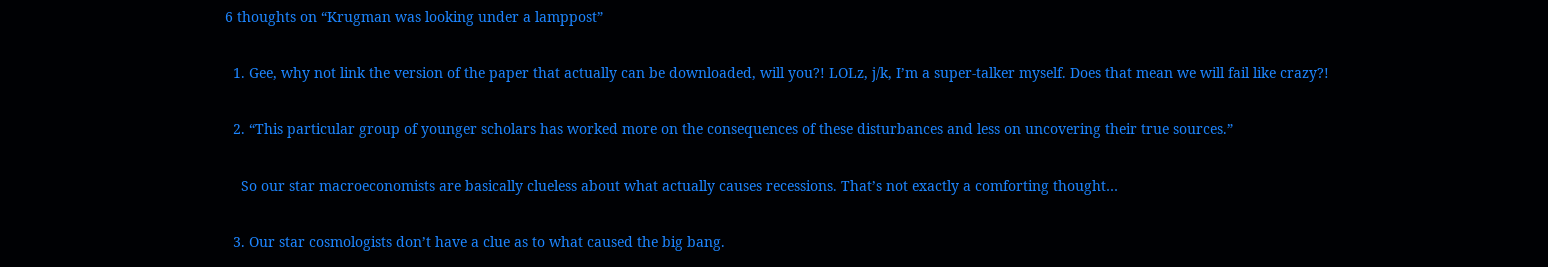6 thoughts on “Krugman was looking under a lamppost”

  1. Gee, why not link the version of the paper that actually can be downloaded, will you?! LOLz, j/k, I’m a super-talker myself. Does that mean we will fail like crazy?!

  2. “This particular group of younger scholars has worked more on the consequences of these disturbances and less on uncovering their true sources.”

    So our star macroeconomists are basically clueless about what actually causes recessions. That’s not exactly a comforting thought…

  3. Our star cosmologists don’t have a clue as to what caused the big bang.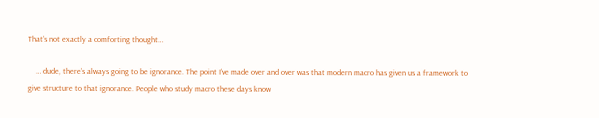That’s not exactly a comforting thought…

    … dude, there’s always going to be ignorance. The point I’ve made over and over was that modern macro has given us a framework to give structure to that ignorance. People who study macro these days know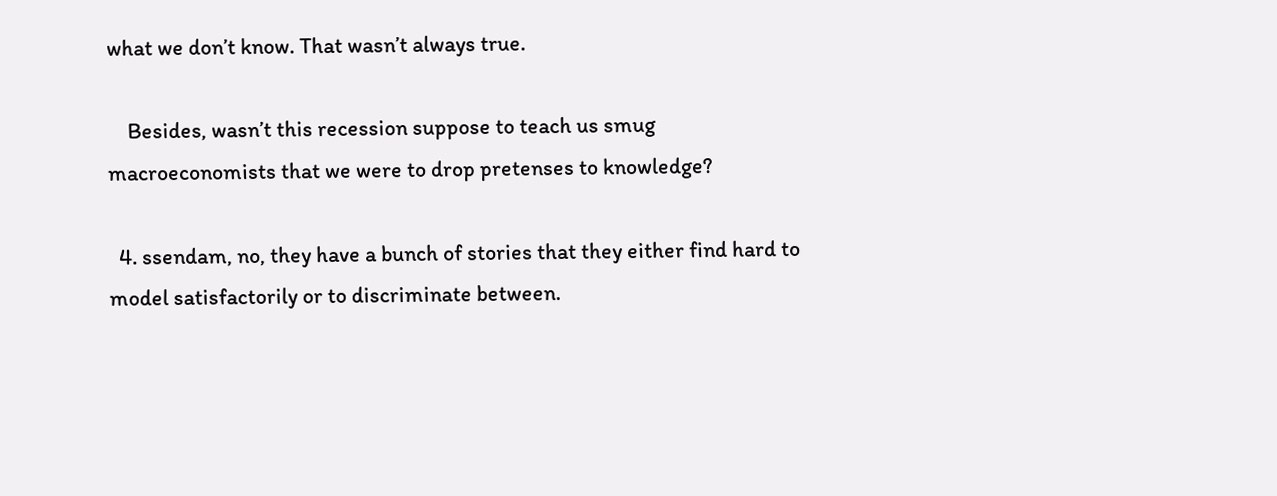what we don’t know. That wasn’t always true.

    Besides, wasn’t this recession suppose to teach us smug macroeconomists that we were to drop pretenses to knowledge?

  4. ssendam, no, they have a bunch of stories that they either find hard to model satisfactorily or to discriminate between.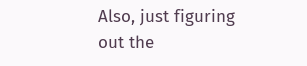Also, just figuring out the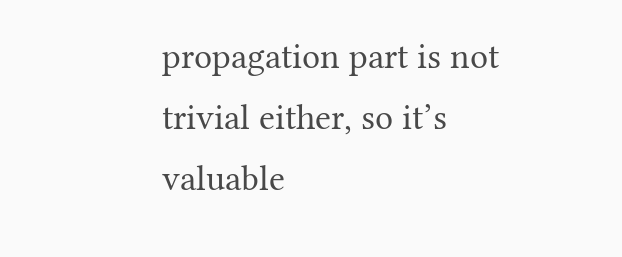propagation part is not trivial either, so it’s valuable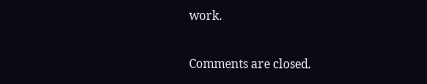work.

Comments are closed.